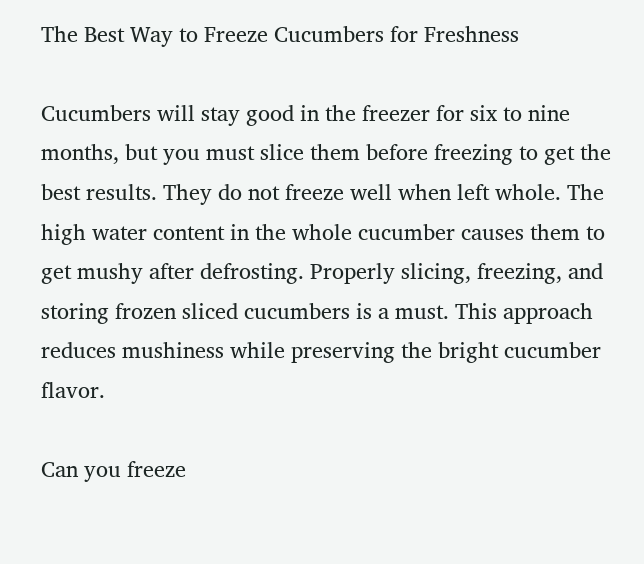The Best Way to Freeze Cucumbers for Freshness

Cucumbers will stay good in the freezer for six to nine months, but you must slice them before freezing to get the best results. They do not freeze well when left whole. The high water content in the whole cucumber causes them to get mushy after defrosting. Properly slicing, freezing, and storing frozen sliced cucumbers is a must. This approach reduces mushiness while preserving the bright cucumber flavor.

Can you freeze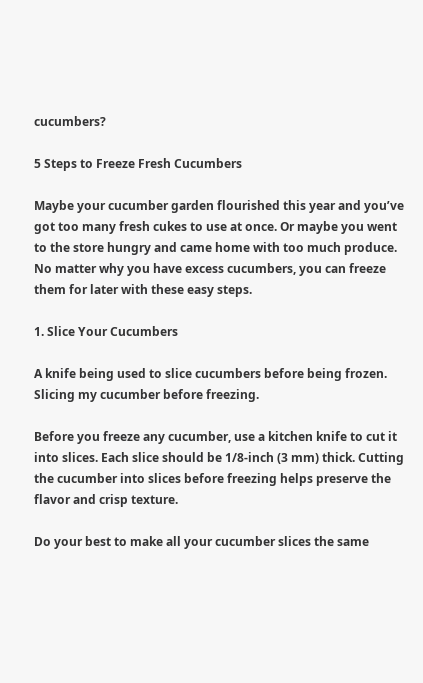cucumbers?

5 Steps to Freeze Fresh Cucumbers

Maybe your cucumber garden flourished this year and you’ve got too many fresh cukes to use at once. Or maybe you went to the store hungry and came home with too much produce. No matter why you have excess cucumbers, you can freeze them for later with these easy steps.

1. Slice Your Cucumbers

A knife being used to slice cucumbers before being frozen.
Slicing my cucumber before freezing.

Before you freeze any cucumber, use a kitchen knife to cut it into slices. Each slice should be 1/8-inch (3 mm) thick. Cutting the cucumber into slices before freezing helps preserve the flavor and crisp texture.

Do your best to make all your cucumber slices the same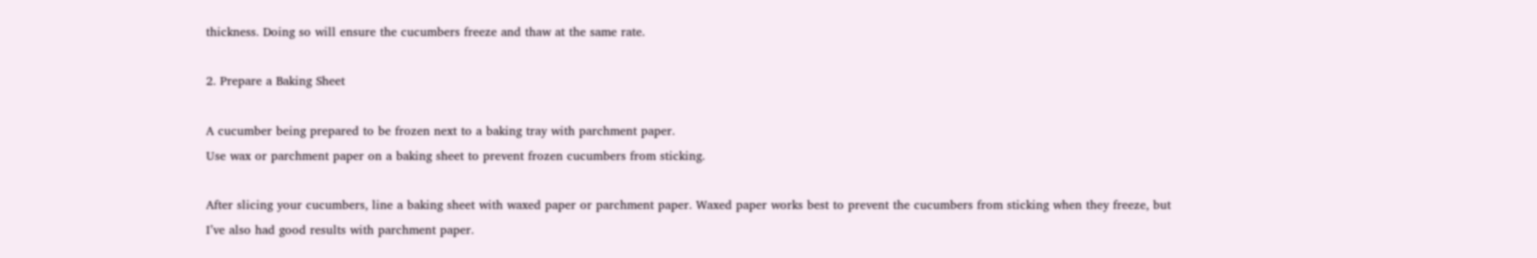thickness. Doing so will ensure the cucumbers freeze and thaw at the same rate.

2. Prepare a Baking Sheet

A cucumber being prepared to be frozen next to a baking tray with parchment paper.
Use wax or parchment paper on a baking sheet to prevent frozen cucumbers from sticking.

After slicing your cucumbers, line a baking sheet with waxed paper or parchment paper. Waxed paper works best to prevent the cucumbers from sticking when they freeze, but I’ve also had good results with parchment paper.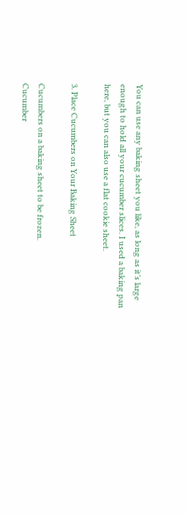You can use any baking sheet you like, as long as it’s large enough to hold all your cucumber slices. I used a baking pan here, but you can also use a flat cookie sheet.

3. Place Cucumbers on Your Baking Sheet

Cucumbers on a baking sheet to be frozen.
Cucumber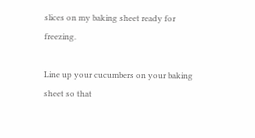slices on my baking sheet ready for freezing.

Line up your cucumbers on your baking sheet so that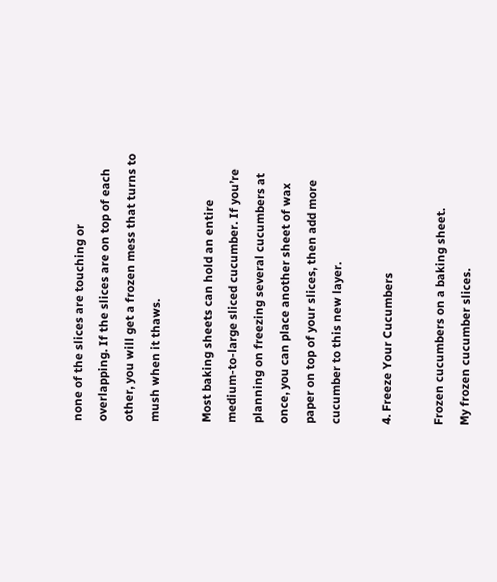none of the slices are touching or overlapping. If the slices are on top of each other, you will get a frozen mess that turns to mush when it thaws.

Most baking sheets can hold an entire medium-to-large sliced cucumber. If you’re planning on freezing several cucumbers at once, you can place another sheet of wax paper on top of your slices, then add more cucumber to this new layer.

4. Freeze Your Cucumbers

Frozen cucumbers on a baking sheet.
My frozen cucumber slices.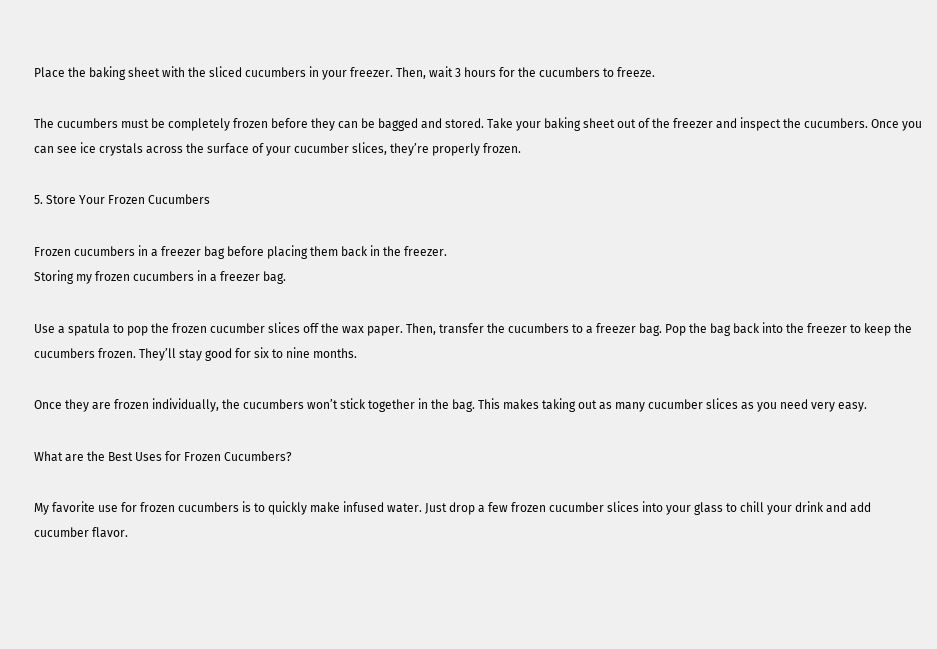Place the baking sheet with the sliced cucumbers in your freezer. Then, wait 3 hours for the cucumbers to freeze.

The cucumbers must be completely frozen before they can be bagged and stored. Take your baking sheet out of the freezer and inspect the cucumbers. Once you can see ice crystals across the surface of your cucumber slices, they’re properly frozen.

5. Store Your Frozen Cucumbers

Frozen cucumbers in a freezer bag before placing them back in the freezer.
Storing my frozen cucumbers in a freezer bag.

Use a spatula to pop the frozen cucumber slices off the wax paper. Then, transfer the cucumbers to a freezer bag. Pop the bag back into the freezer to keep the cucumbers frozen. They’ll stay good for six to nine months.

Once they are frozen individually, the cucumbers won’t stick together in the bag. This makes taking out as many cucumber slices as you need very easy.

What are the Best Uses for Frozen Cucumbers?

My favorite use for frozen cucumbers is to quickly make infused water. Just drop a few frozen cucumber slices into your glass to chill your drink and add cucumber flavor.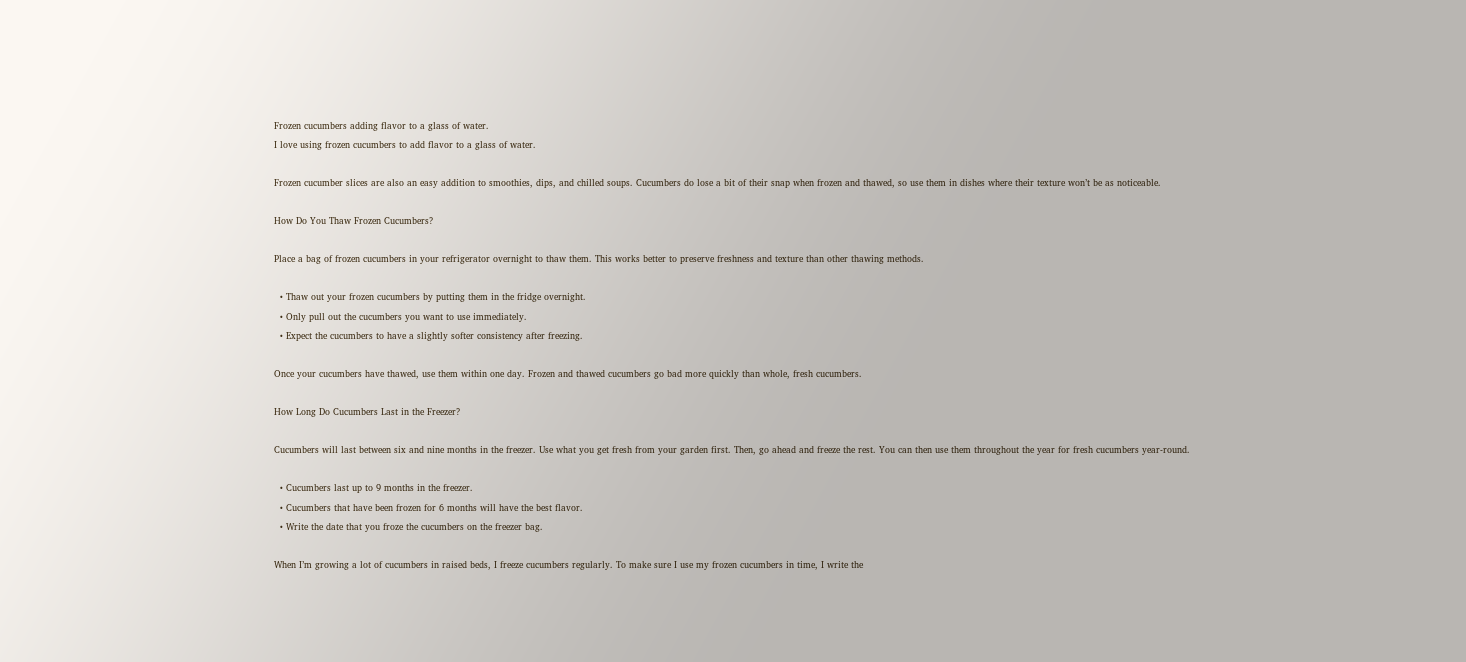Frozen cucumbers adding flavor to a glass of water.
I love using frozen cucumbers to add flavor to a glass of water.

Frozen cucumber slices are also an easy addition to smoothies, dips, and chilled soups. Cucumbers do lose a bit of their snap when frozen and thawed, so use them in dishes where their texture won’t be as noticeable.

How Do You Thaw Frozen Cucumbers?

Place a bag of frozen cucumbers in your refrigerator overnight to thaw them. This works better to preserve freshness and texture than other thawing methods.

  • Thaw out your frozen cucumbers by putting them in the fridge overnight.
  • Only pull out the cucumbers you want to use immediately.
  • Expect the cucumbers to have a slightly softer consistency after freezing.

Once your cucumbers have thawed, use them within one day. Frozen and thawed cucumbers go bad more quickly than whole, fresh cucumbers.

How Long Do Cucumbers Last in the Freezer?

Cucumbers will last between six and nine months in the freezer. Use what you get fresh from your garden first. Then, go ahead and freeze the rest. You can then use them throughout the year for fresh cucumbers year-round.

  • Cucumbers last up to 9 months in the freezer.
  • Cucumbers that have been frozen for 6 months will have the best flavor.
  • Write the date that you froze the cucumbers on the freezer bag.

When I’m growing a lot of cucumbers in raised beds, I freeze cucumbers regularly. To make sure I use my frozen cucumbers in time, I write the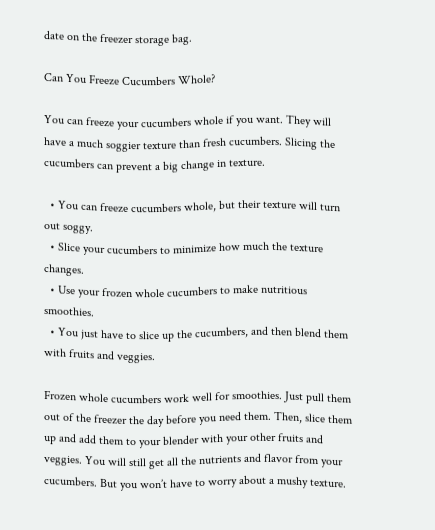date on the freezer storage bag.

Can You Freeze Cucumbers Whole?

You can freeze your cucumbers whole if you want. They will have a much soggier texture than fresh cucumbers. Slicing the cucumbers can prevent a big change in texture.

  • You can freeze cucumbers whole, but their texture will turn out soggy.
  • Slice your cucumbers to minimize how much the texture changes.
  • Use your frozen whole cucumbers to make nutritious smoothies.
  • You just have to slice up the cucumbers, and then blend them with fruits and veggies.

Frozen whole cucumbers work well for smoothies. Just pull them out of the freezer the day before you need them. Then, slice them up and add them to your blender with your other fruits and veggies. You will still get all the nutrients and flavor from your cucumbers. But you won’t have to worry about a mushy texture.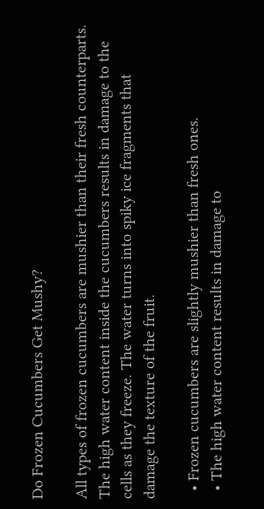Do Frozen Cucumbers Get Mushy?

All types of frozen cucumbers are mushier than their fresh counterparts. The high water content inside the cucumbers results in damage to the cells as they freeze. The water turns into spiky ice fragments that damage the texture of the fruit.

  • Frozen cucumbers are slightly mushier than fresh ones.
  • The high water content results in damage to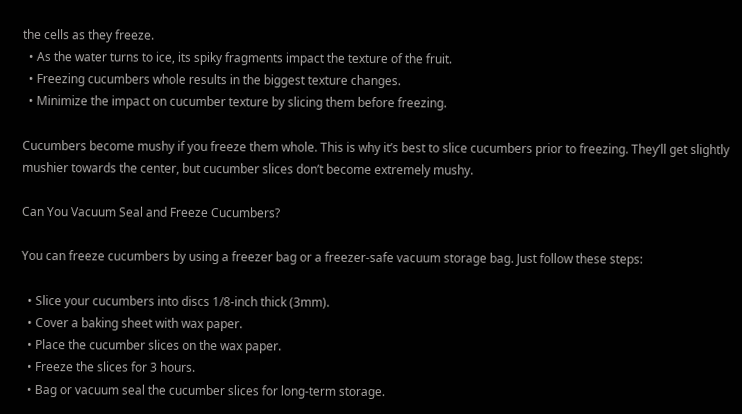the cells as they freeze.
  • As the water turns to ice, its spiky fragments impact the texture of the fruit.
  • Freezing cucumbers whole results in the biggest texture changes.
  • Minimize the impact on cucumber texture by slicing them before freezing.

Cucumbers become mushy if you freeze them whole. This is why it’s best to slice cucumbers prior to freezing. They’ll get slightly mushier towards the center, but cucumber slices don’t become extremely mushy.

Can You Vacuum Seal and Freeze Cucumbers?

You can freeze cucumbers by using a freezer bag or a freezer-safe vacuum storage bag. Just follow these steps:

  • Slice your cucumbers into discs 1/8-inch thick (3mm).
  • Cover a baking sheet with wax paper.
  • Place the cucumber slices on the wax paper.
  • Freeze the slices for 3 hours.
  • Bag or vacuum seal the cucumber slices for long-term storage.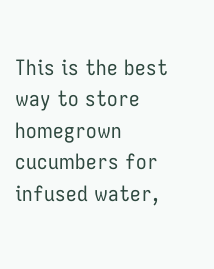This is the best way to store homegrown cucumbers for infused water,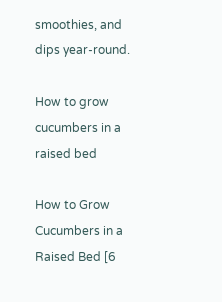smoothies, and dips year-round.

How to grow cucumbers in a raised bed

How to Grow Cucumbers in a Raised Bed [6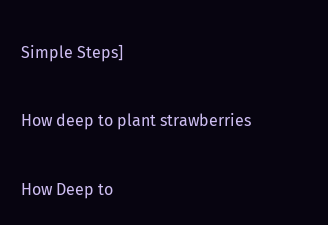Simple Steps]

How deep to plant strawberries

How Deep to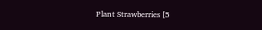Plant Strawberries [5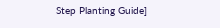Step Planting Guide]